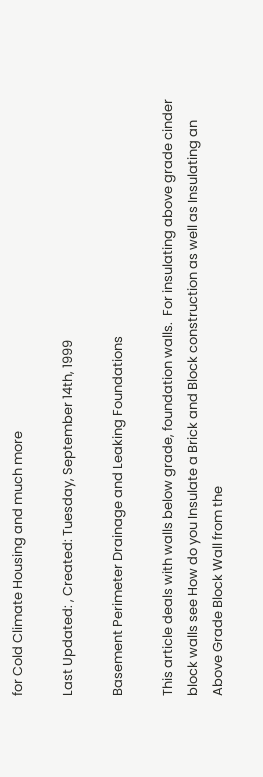for Cold Climate Housing and much more

Last Updated: , Created: Tuesday, September 14th, 1999

Basement Perimeter Drainage and Leaking Foundations

This article deals with walls below grade, foundation walls.  For insulating above grade cinder block walls see How do you Insulate a Brick and Block construction as well as Insulating an Above Grade Block Wall from the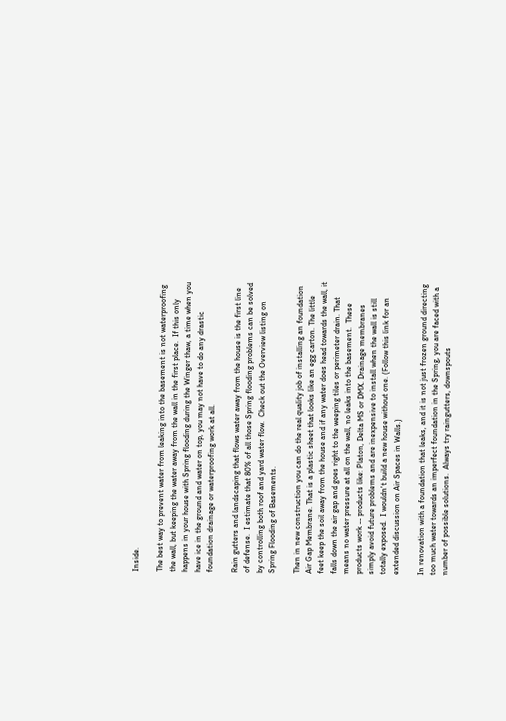Inside.

The best way to prevent water from leaking into the basement is not waterproofing the wall, but keeping the water away from the wall in the first place.  If this only happens in your house with Spring flooding during the Winger thaw, a time when you have ice in the ground and water on top, you may not have to do any drastic foundation drainage or waterproofing work at all.

Rain gutters and landscaping that flows water away from the house is the first line of defense.  I estimate that 80% of all those Spring flooding problems can be solved by controlling both roof and yard water flow.  Check out the Overview listing on Spring Flooding of Basements.

Then in new construction you can do the real quality job of installing an foundation Air Gap Membrane. That is a plastic sheet that looks like an egg carton. The little feet keep the soil away from the house and if any water does head towards the wall, it falls down the air gap and goes right to the weeping tiles or perimeter drain. That means no water pressure at all on the wall, no leaks into the basement.  These products work -- products like: Platon, Delta MS or DMX. Drainage membranes simply avoid future problems and are inexpensive to install when the wall is still totally exposed.  I wouldn't build a new house without one. (Follow this link for an extended discussion on Air Spaces in Walls.)

In renovation with a foundation that leaks, and it is not just frozen ground directing too much water towards an imperfect foundation in the Spring, you are faced with a number of possible solutions.  Always try raingutters, downspouts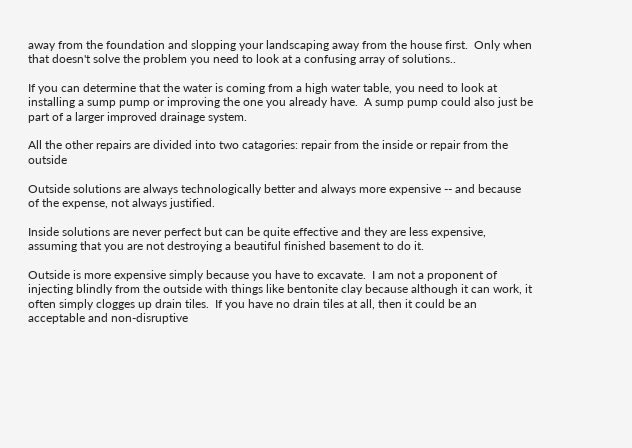away from the foundation and slopping your landscaping away from the house first.  Only when that doesn't solve the problem you need to look at a confusing array of solutions..

If you can determine that the water is coming from a high water table, you need to look at installing a sump pump or improving the one you already have.  A sump pump could also just be part of a larger improved drainage system.

All the other repairs are divided into two catagories: repair from the inside or repair from the outside

Outside solutions are always technologically better and always more expensive -- and because of the expense, not always justified.

Inside solutions are never perfect but can be quite effective and they are less expensive, assuming that you are not destroying a beautiful finished basement to do it.

Outside is more expensive simply because you have to excavate.  I am not a proponent of injecting blindly from the outside with things like bentonite clay because although it can work, it often simply clogges up drain tiles.  If you have no drain tiles at all, then it could be an acceptable and non-disruptive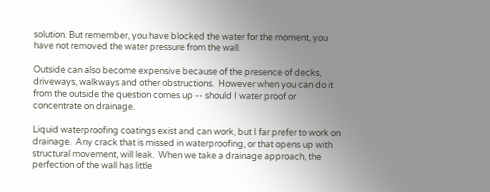solution. But remember, you have blocked the water for the moment, you have not removed the water pressure from the wall.

Outside can also become expensive because of the presence of decks, driveways, walkways and other obstructions.  However when you can do it from the outside the question comes up -- should I water proof or concentrate on drainage.

Liquid waterproofing coatings exist and can work, but I far prefer to work on drainage.  Any crack that is missed in waterproofing, or that opens up with structural movement, will leak.  When we take a drainage approach, the perfection of the wall has little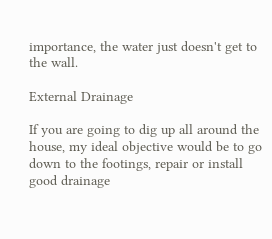importance, the water just doesn't get to the wall.

External Drainage

If you are going to dig up all around the house, my ideal objective would be to go down to the footings, repair or install good drainage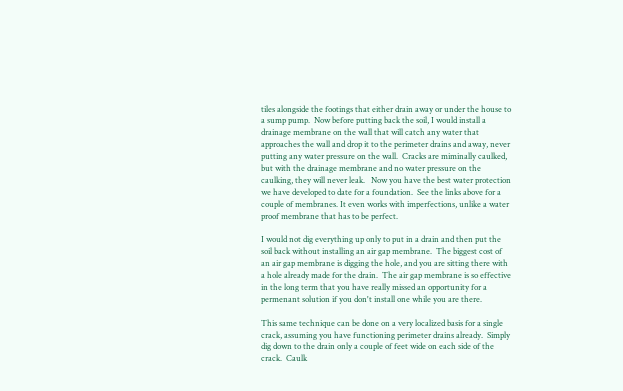tiles alongside the footings that either drain away or under the house to a sump pump.  Now before putting back the soil, I would install a drainage membrane on the wall that will catch any water that approaches the wall and drop it to the perimeter drains and away, never putting any water pressure on the wall.  Cracks are miminally caulked, but with the drainage membrane and no water pressure on the caulking, they will never leak.   Now you have the best water protection we have developed to date for a foundation.  See the links above for a couple of membranes. It even works with imperfections, unlike a water proof membrane that has to be perfect.

I would not dig everything up only to put in a drain and then put the soil back without installing an air gap membrane.  The biggest cost of an air gap membrane is digging the hole, and you are sitting there with a hole already made for the drain.  The air gap membrane is so effective in the long term that you have really missed an opportunity for a permenant solution if you don't install one while you are there.

This same technique can be done on a very localized basis for a single crack, assuming you have functioning perimeter drains already.  Simply dig down to the drain only a couple of feet wide on each side of the crack.  Caulk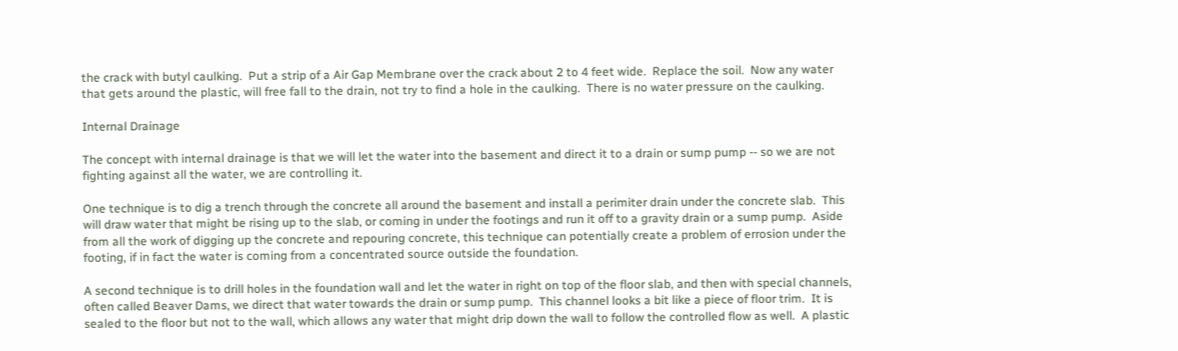the crack with butyl caulking.  Put a strip of a Air Gap Membrane over the crack about 2 to 4 feet wide.  Replace the soil.  Now any water that gets around the plastic, will free fall to the drain, not try to find a hole in the caulking.  There is no water pressure on the caulking.

Internal Drainage

The concept with internal drainage is that we will let the water into the basement and direct it to a drain or sump pump -- so we are not fighting against all the water, we are controlling it.

One technique is to dig a trench through the concrete all around the basement and install a perimiter drain under the concrete slab.  This will draw water that might be rising up to the slab, or coming in under the footings and run it off to a gravity drain or a sump pump.  Aside from all the work of digging up the concrete and repouring concrete, this technique can potentially create a problem of errosion under the footing, if in fact the water is coming from a concentrated source outside the foundation.

A second technique is to drill holes in the foundation wall and let the water in right on top of the floor slab, and then with special channels, often called Beaver Dams, we direct that water towards the drain or sump pump.  This channel looks a bit like a piece of floor trim.  It is sealed to the floor but not to the wall, which allows any water that might drip down the wall to follow the controlled flow as well.  A plastic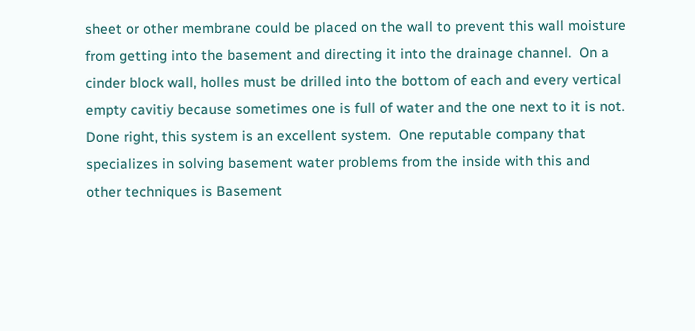sheet or other membrane could be placed on the wall to prevent this wall moisture from getting into the basement and directing it into the drainage channel.  On a cinder block wall, holles must be drilled into the bottom of each and every vertical empty cavitiy because sometimes one is full of water and the one next to it is not.  Done right, this system is an excellent system.  One reputable company that specializes in solving basement water problems from the inside with this and other techniques is Basement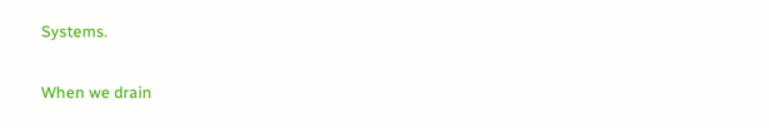Systems.

When we drain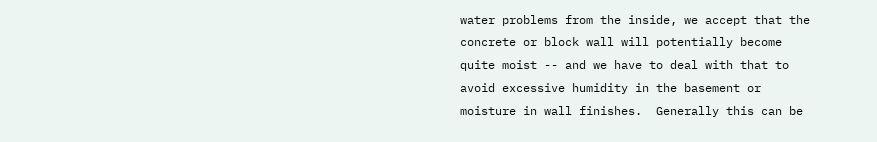water problems from the inside, we accept that the concrete or block wall will potentially become quite moist -- and we have to deal with that to avoid excessive humidity in the basement or moisture in wall finishes.  Generally this can be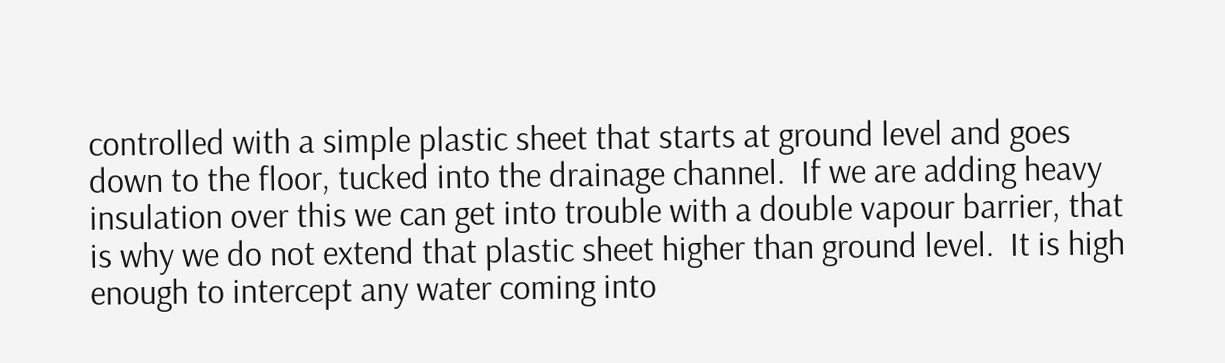controlled with a simple plastic sheet that starts at ground level and goes down to the floor, tucked into the drainage channel.  If we are adding heavy insulation over this we can get into trouble with a double vapour barrier, that is why we do not extend that plastic sheet higher than ground level.  It is high enough to intercept any water coming into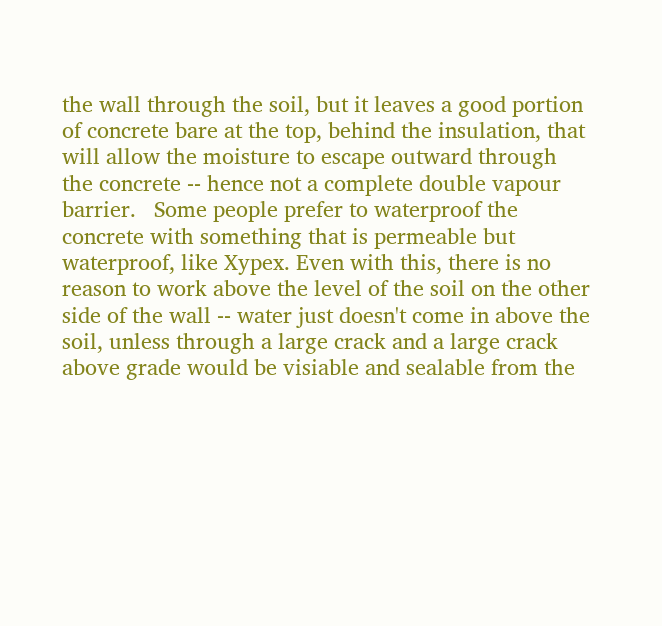the wall through the soil, but it leaves a good portion of concrete bare at the top, behind the insulation, that will allow the moisture to escape outward through the concrete -- hence not a complete double vapour barrier.   Some people prefer to waterproof the concrete with something that is permeable but waterproof, like Xypex. Even with this, there is no reason to work above the level of the soil on the other side of the wall -- water just doesn't come in above the soil, unless through a large crack and a large crack above grade would be visiable and sealable from the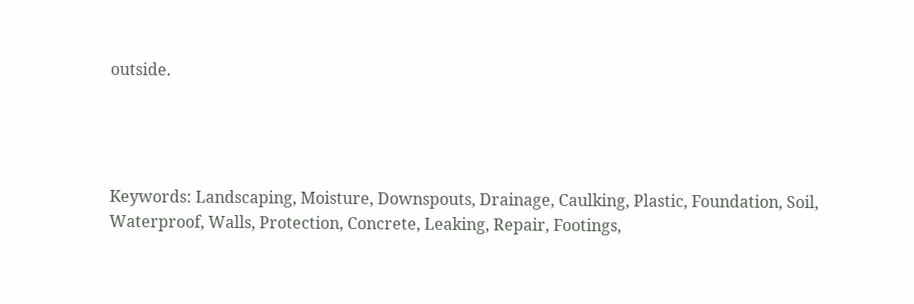outside.




Keywords: Landscaping, Moisture, Downspouts, Drainage, Caulking, Plastic, Foundation, Soil, Waterproof, Walls, Protection, Concrete, Leaking, Repair, Footings,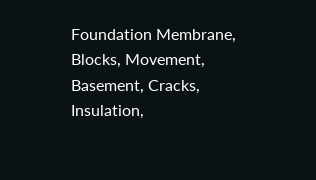Foundation Membrane, Blocks, Movement, Basement, Cracks, Insulation,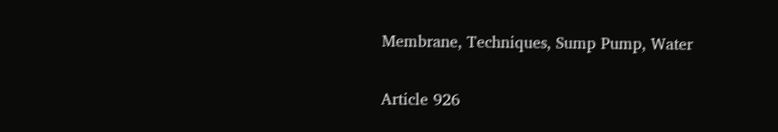Membrane, Techniques, Sump Pump, Water

Article 926